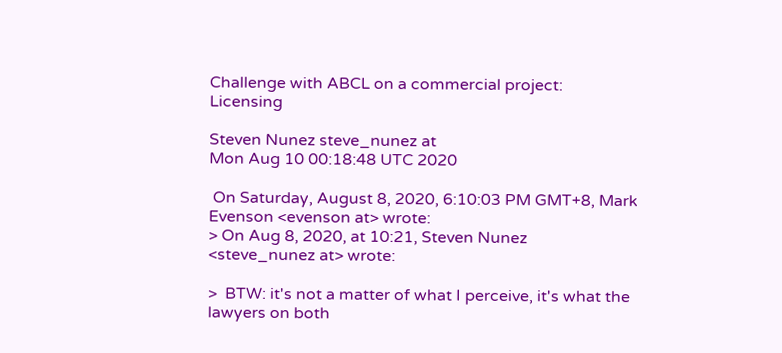Challenge with ABCL on a commercial project: Licensing

Steven Nunez steve_nunez at
Mon Aug 10 00:18:48 UTC 2020

 On Saturday, August 8, 2020, 6:10:03 PM GMT+8, Mark Evenson <evenson at> wrote:
> On Aug 8, 2020, at 10:21, Steven Nunez <steve_nunez at> wrote:

>  BTW: it's not a matter of what I perceive, it's what the lawyers on both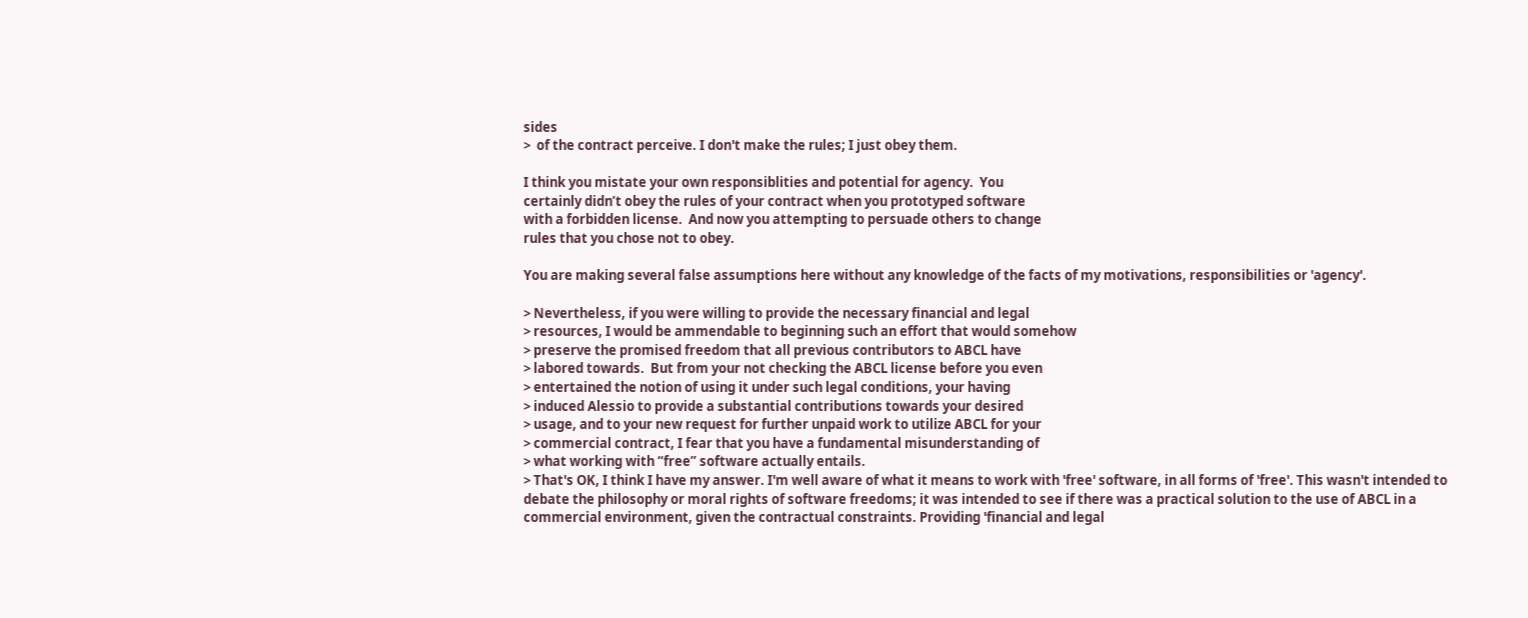sides
>  of the contract perceive. I don't make the rules; I just obey them.

I think you mistate your own responsiblities and potential for agency.  You
certainly didn’t obey the rules of your contract when you prototyped software
with a forbidden license.  And now you attempting to persuade others to change
rules that you chose not to obey.

You are making several false assumptions here without any knowledge of the facts of my motivations, responsibilities or 'agency'.

> Nevertheless, if you were willing to provide the necessary financial and legal
> resources, I would be ammendable to beginning such an effort that would somehow
> preserve the promised freedom that all previous contributors to ABCL have
> labored towards.  But from your not checking the ABCL license before you even
> entertained the notion of using it under such legal conditions, your having
> induced Alessio to provide a substantial contributions towards your desired
> usage, and to your new request for further unpaid work to utilize ABCL for your
> commercial contract, I fear that you have a fundamental misunderstanding of
> what working with “free” software actually entails.
> That's OK, I think I have my answer. I'm well aware of what it means to work with 'free' software, in all forms of 'free'. This wasn't intended to debate the philosophy or moral rights of software freedoms; it was intended to see if there was a practical solution to the use of ABCL in a commercial environment, given the contractual constraints. Providing 'financial and legal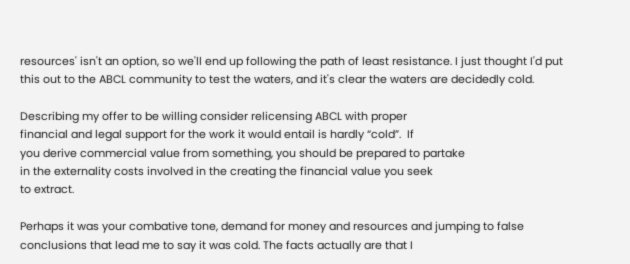resources' isn't an option, so we'll end up following the path of least resistance. I just thought I'd put this out to the ABCL community to test the waters, and it's clear the waters are decidedly cold.

Describing my offer to be willing consider relicensing ABCL with proper
financial and legal support for the work it would entail is hardly “cold”.  If
you derive commercial value from something, you should be prepared to partake
in the externality costs involved in the creating the financial value you seek
to extract.

Perhaps it was your combative tone, demand for money and resources and jumping to false conclusions that lead me to say it was cold. The facts actually are that I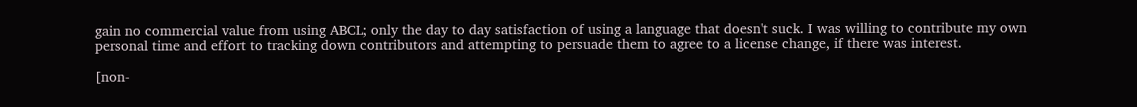gain no commercial value from using ABCL; only the day to day satisfaction of using a language that doesn't suck. I was willing to contribute my own personal time and effort to tracking down contributors and attempting to persuade them to agree to a license change, if there was interest.

[non-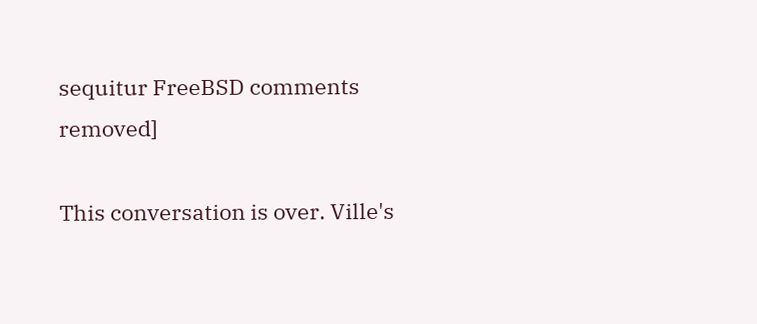sequitur FreeBSD comments removed]

This conversation is over. Ville's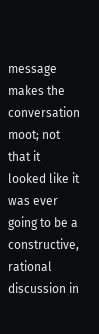message makes the conversation moot; not that it looked like it was ever going to be a constructive, rational discussion in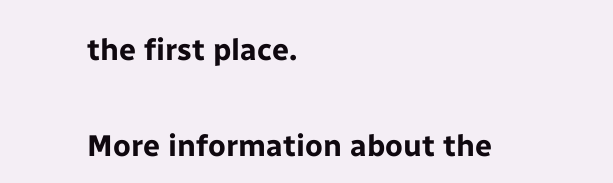the first place.

More information about the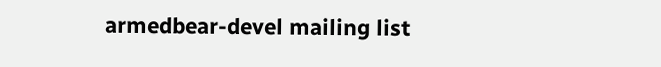armedbear-devel mailing list